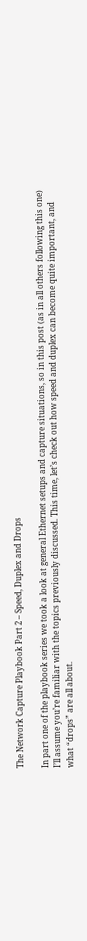The Network Capture Playbook Part 2 – Speed, Duplex and Drops

In part one of the playbook series we took a look at general Ethernet setups and capture situations, so in this post (as in all others following this one) I’ll assume you’re familiar with the topics previously discussed. This time, let’s check out how speed and duplex can become quite important, and what “drops” are all about.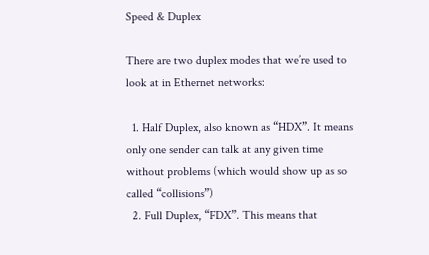Speed & Duplex

There are two duplex modes that we’re used to look at in Ethernet networks:

  1. Half Duplex, also known as “HDX”. It means only one sender can talk at any given time without problems (which would show up as so called “collisions”)
  2. Full Duplex, “FDX”. This means that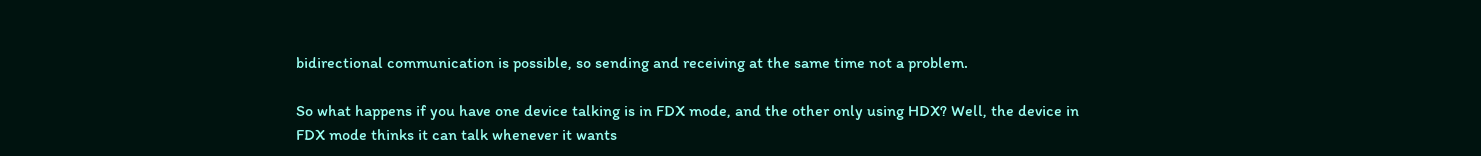bidirectional communication is possible, so sending and receiving at the same time not a problem.

So what happens if you have one device talking is in FDX mode, and the other only using HDX? Well, the device in FDX mode thinks it can talk whenever it wants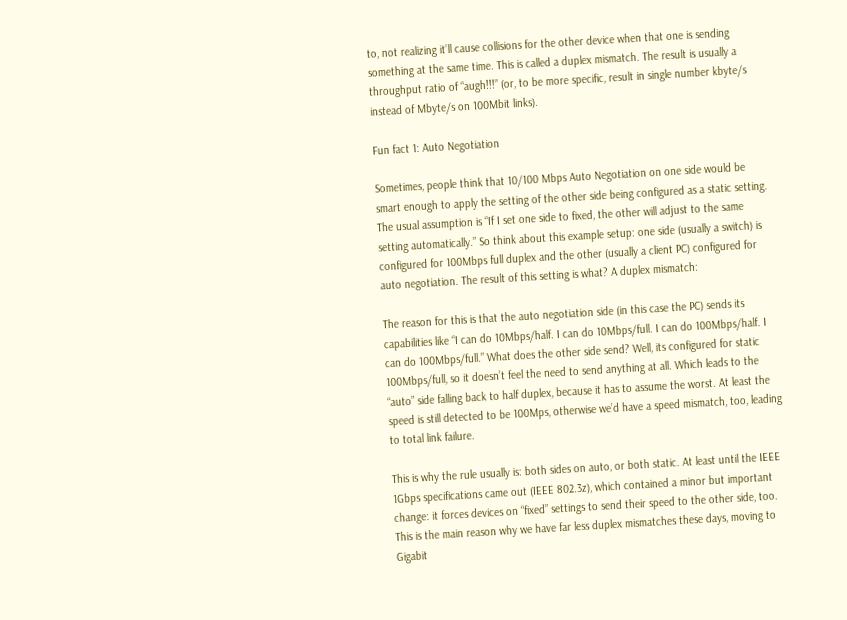to, not realizing it’ll cause collisions for the other device when that one is sending something at the same time. This is called a duplex mismatch. The result is usually a throughput ratio of “augh!!!” (or, to be more specific, result in single number kbyte/s instead of Mbyte/s on 100Mbit links).

Fun fact 1: Auto Negotiation

Sometimes, people think that 10/100 Mbps Auto Negotiation on one side would be smart enough to apply the setting of the other side being configured as a static setting. The usual assumption is “If I set one side to fixed, the other will adjust to the same setting automatically.” So think about this example setup: one side (usually a switch) is configured for 100Mbps full duplex and the other (usually a client PC) configured for auto negotiation. The result of this setting is what? A duplex mismatch:

The reason for this is that the auto negotiation side (in this case the PC) sends its capabilities like “I can do 10Mbps/half. I can do 10Mbps/full. I can do 100Mbps/half. I can do 100Mbps/full.” What does the other side send? Well, its configured for static 100Mbps/full, so it doesn’t feel the need to send anything at all. Which leads to the “auto” side falling back to half duplex, because it has to assume the worst. At least the speed is still detected to be 100Mps, otherwise we’d have a speed mismatch, too, leading to total link failure.

This is why the rule usually is: both sides on auto, or both static. At least until the IEEE 1Gbps specifications came out (IEEE 802.3z), which contained a minor but important change: it forces devices on “fixed” settings to send their speed to the other side, too. This is the main reason why we have far less duplex mismatches these days, moving to Gigabit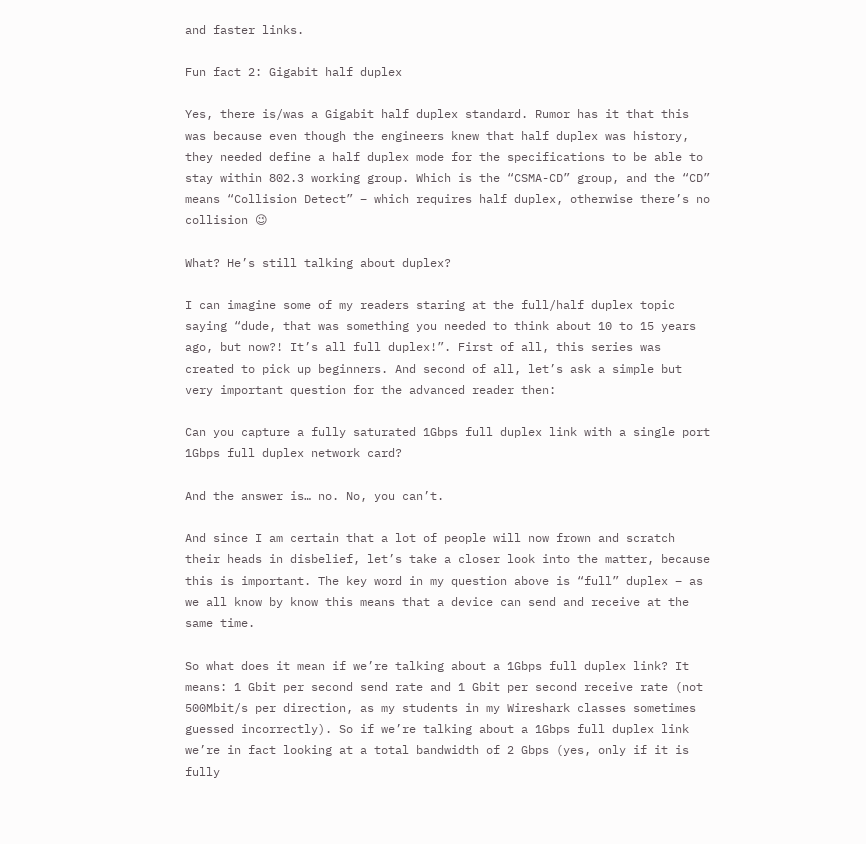and faster links.

Fun fact 2: Gigabit half duplex

Yes, there is/was a Gigabit half duplex standard. Rumor has it that this was because even though the engineers knew that half duplex was history, they needed define a half duplex mode for the specifications to be able to stay within 802.3 working group. Which is the “CSMA-CD” group, and the “CD” means “Collision Detect” – which requires half duplex, otherwise there’s no collision 😉

What? He’s still talking about duplex?

I can imagine some of my readers staring at the full/half duplex topic saying “dude, that was something you needed to think about 10 to 15 years ago, but now?! It’s all full duplex!”. First of all, this series was created to pick up beginners. And second of all, let’s ask a simple but very important question for the advanced reader then:

Can you capture a fully saturated 1Gbps full duplex link with a single port 1Gbps full duplex network card?

And the answer is… no. No, you can’t.

And since I am certain that a lot of people will now frown and scratch their heads in disbelief, let’s take a closer look into the matter, because this is important. The key word in my question above is “full” duplex – as we all know by know this means that a device can send and receive at the same time.

So what does it mean if we’re talking about a 1Gbps full duplex link? It means: 1 Gbit per second send rate and 1 Gbit per second receive rate (not 500Mbit/s per direction, as my students in my Wireshark classes sometimes guessed incorrectly). So if we’re talking about a 1Gbps full duplex link we’re in fact looking at a total bandwidth of 2 Gbps (yes, only if it is fully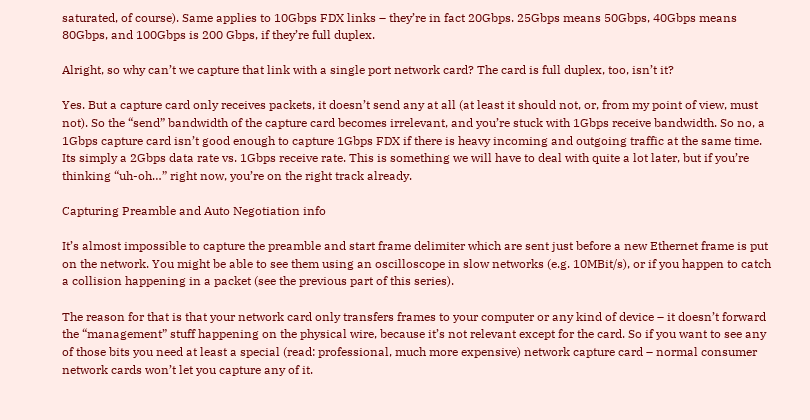saturated, of course). Same applies to 10Gbps FDX links – they’re in fact 20Gbps. 25Gbps means 50Gbps, 40Gbps means 80Gbps, and 100Gbps is 200 Gbps, if they’re full duplex.

Alright, so why can’t we capture that link with a single port network card? The card is full duplex, too, isn’t it?

Yes. But a capture card only receives packets, it doesn’t send any at all (at least it should not, or, from my point of view, must not). So the “send” bandwidth of the capture card becomes irrelevant, and you’re stuck with 1Gbps receive bandwidth. So no, a 1Gbps capture card isn’t good enough to capture 1Gbps FDX if there is heavy incoming and outgoing traffic at the same time. Its simply a 2Gbps data rate vs. 1Gbps receive rate. This is something we will have to deal with quite a lot later, but if you’re thinking “uh-oh…” right now, you’re on the right track already.

Capturing Preamble and Auto Negotiation info

It’s almost impossible to capture the preamble and start frame delimiter which are sent just before a new Ethernet frame is put on the network. You might be able to see them using an oscilloscope in slow networks (e.g. 10MBit/s), or if you happen to catch a collision happening in a packet (see the previous part of this series).

The reason for that is that your network card only transfers frames to your computer or any kind of device – it doesn’t forward the “management” stuff happening on the physical wire, because it’s not relevant except for the card. So if you want to see any of those bits you need at least a special (read: professional, much more expensive) network capture card – normal consumer network cards won’t let you capture any of it.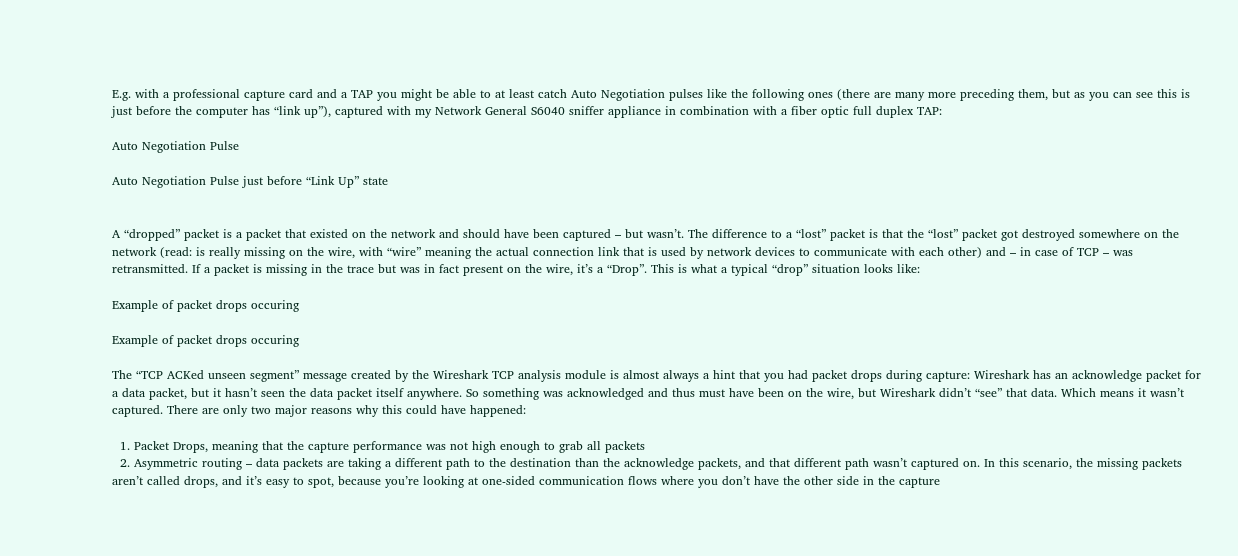E.g. with a professional capture card and a TAP you might be able to at least catch Auto Negotiation pulses like the following ones (there are many more preceding them, but as you can see this is just before the computer has “link up”), captured with my Network General S6040 sniffer appliance in combination with a fiber optic full duplex TAP:

Auto Negotiation Pulse

Auto Negotiation Pulse just before “Link Up” state


A “dropped” packet is a packet that existed on the network and should have been captured – but wasn’t. The difference to a “lost” packet is that the “lost” packet got destroyed somewhere on the network (read: is really missing on the wire, with “wire” meaning the actual connection link that is used by network devices to communicate with each other) and – in case of TCP – was retransmitted. If a packet is missing in the trace but was in fact present on the wire, it’s a “Drop”. This is what a typical “drop” situation looks like:

Example of packet drops occuring

Example of packet drops occuring

The “TCP ACKed unseen segment” message created by the Wireshark TCP analysis module is almost always a hint that you had packet drops during capture: Wireshark has an acknowledge packet for a data packet, but it hasn’t seen the data packet itself anywhere. So something was acknowledged and thus must have been on the wire, but Wireshark didn’t “see” that data. Which means it wasn’t captured. There are only two major reasons why this could have happened:

  1. Packet Drops, meaning that the capture performance was not high enough to grab all packets
  2. Asymmetric routing – data packets are taking a different path to the destination than the acknowledge packets, and that different path wasn’t captured on. In this scenario, the missing packets aren’t called drops, and it’s easy to spot, because you’re looking at one-sided communication flows where you don’t have the other side in the capture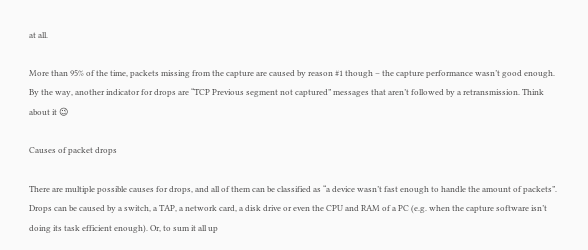at all.

More than 95% of the time, packets missing from the capture are caused by reason #1 though – the capture performance wasn’t good enough. By the way, another indicator for drops are “TCP Previous segment not captured” messages that aren’t followed by a retransmission. Think about it 😉

Causes of packet drops

There are multiple possible causes for drops, and all of them can be classified as “a device wasn’t fast enough to handle the amount of packets”. Drops can be caused by a switch, a TAP, a network card, a disk drive or even the CPU and RAM of a PC (e.g. when the capture software isn’t doing its task efficient enough). Or, to sum it all up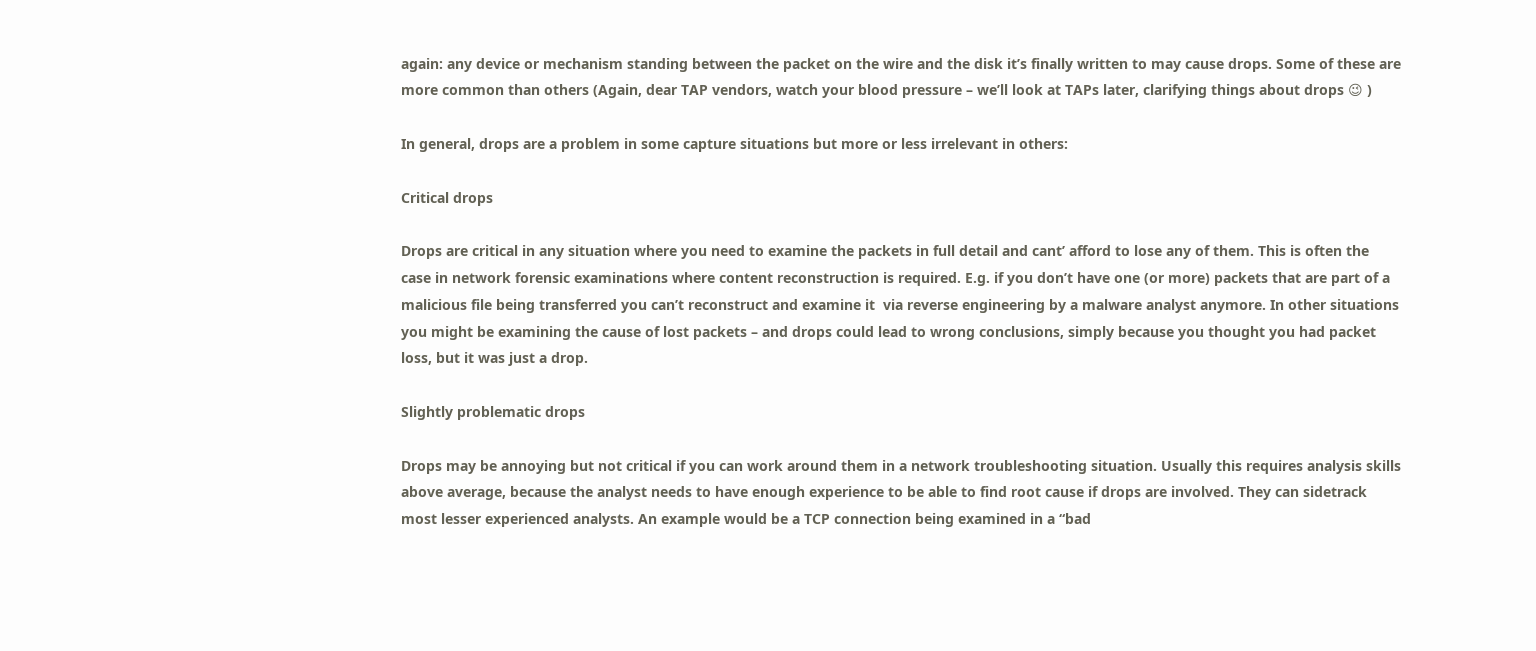again: any device or mechanism standing between the packet on the wire and the disk it’s finally written to may cause drops. Some of these are more common than others (Again, dear TAP vendors, watch your blood pressure – we’ll look at TAPs later, clarifying things about drops 😉 )

In general, drops are a problem in some capture situations but more or less irrelevant in others:

Critical drops

Drops are critical in any situation where you need to examine the packets in full detail and cant’ afford to lose any of them. This is often the case in network forensic examinations where content reconstruction is required. E.g. if you don’t have one (or more) packets that are part of a malicious file being transferred you can’t reconstruct and examine it  via reverse engineering by a malware analyst anymore. In other situations you might be examining the cause of lost packets – and drops could lead to wrong conclusions, simply because you thought you had packet loss, but it was just a drop.

Slightly problematic drops

Drops may be annoying but not critical if you can work around them in a network troubleshooting situation. Usually this requires analysis skills above average, because the analyst needs to have enough experience to be able to find root cause if drops are involved. They can sidetrack most lesser experienced analysts. An example would be a TCP connection being examined in a “bad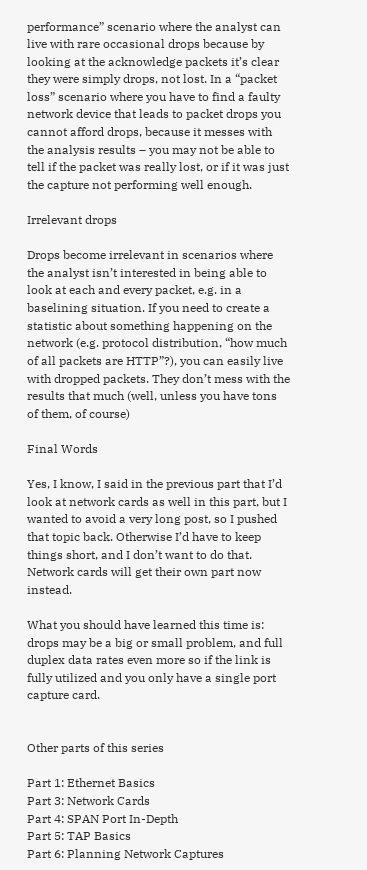performance” scenario where the analyst can live with rare occasional drops because by looking at the acknowledge packets it’s clear they were simply drops, not lost. In a “packet loss” scenario where you have to find a faulty network device that leads to packet drops you cannot afford drops, because it messes with the analysis results – you may not be able to tell if the packet was really lost, or if it was just the capture not performing well enough.

Irrelevant drops

Drops become irrelevant in scenarios where the analyst isn’t interested in being able to look at each and every packet, e.g. in a baselining situation. If you need to create a statistic about something happening on the network (e.g. protocol distribution, “how much of all packets are HTTP”?), you can easily live with dropped packets. They don’t mess with the results that much (well, unless you have tons of them, of course)

Final Words

Yes, I know, I said in the previous part that I’d look at network cards as well in this part, but I wanted to avoid a very long post, so I pushed that topic back. Otherwise I’d have to keep things short, and I don’t want to do that. Network cards will get their own part now instead.

What you should have learned this time is: drops may be a big or small problem, and full duplex data rates even more so if the link is fully utilized and you only have a single port capture card.


Other parts of this series

Part 1: Ethernet Basics
Part 3: Network Cards
Part 4: SPAN Port In-Depth
Part 5: TAP Basics
Part 6: Planning Network Captures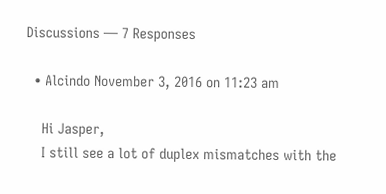Discussions — 7 Responses

  • Alcindo November 3, 2016 on 11:23 am

    Hi Jasper,
    I still see a lot of duplex mismatches with the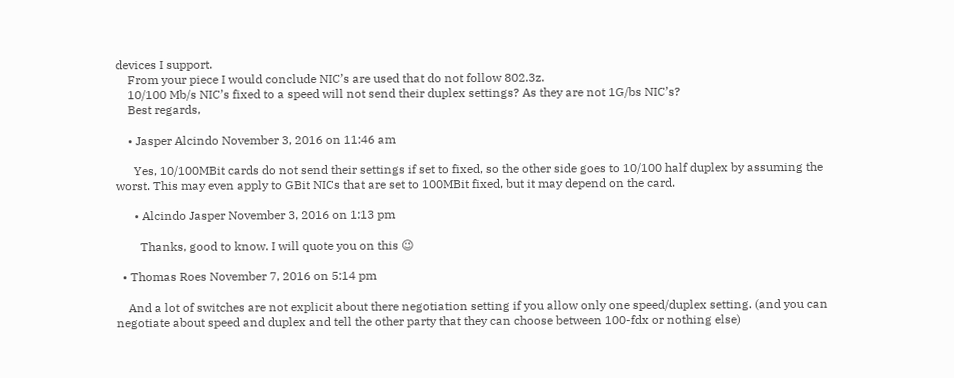devices I support.
    From your piece I would conclude NIC’s are used that do not follow 802.3z.
    10/100 Mb/s NIC’s fixed to a speed will not send their duplex settings? As they are not 1G/bs NIC’s?
    Best regards,

    • Jasper Alcindo November 3, 2016 on 11:46 am

      Yes, 10/100MBit cards do not send their settings if set to fixed, so the other side goes to 10/100 half duplex by assuming the worst. This may even apply to GBit NICs that are set to 100MBit fixed, but it may depend on the card.

      • Alcindo Jasper November 3, 2016 on 1:13 pm

        Thanks, good to know. I will quote you on this 😉

  • Thomas Roes November 7, 2016 on 5:14 pm

    And a lot of switches are not explicit about there negotiation setting if you allow only one speed/duplex setting. (and you can negotiate about speed and duplex and tell the other party that they can choose between 100-fdx or nothing else)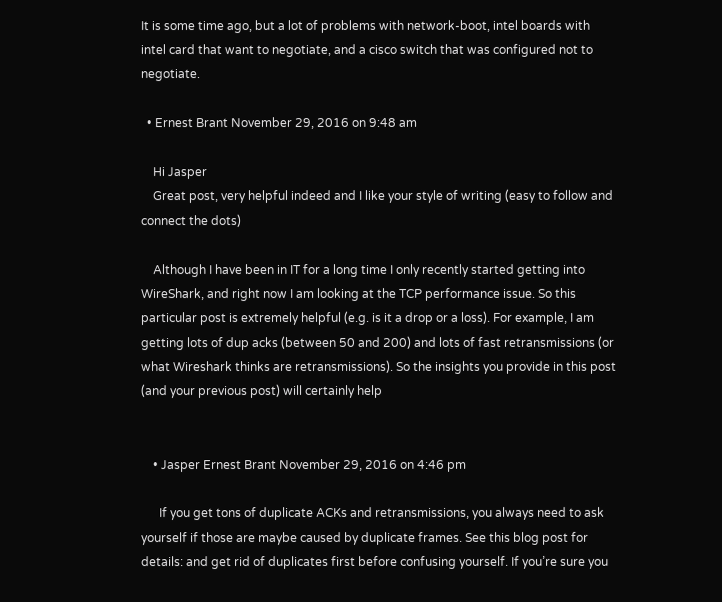It is some time ago, but a lot of problems with network-boot, intel boards with intel card that want to negotiate, and a cisco switch that was configured not to negotiate.

  • Ernest Brant November 29, 2016 on 9:48 am

    Hi Jasper
    Great post, very helpful indeed and I like your style of writing (easy to follow and connect the dots)

    Although I have been in IT for a long time I only recently started getting into WireShark, and right now I am looking at the TCP performance issue. So this particular post is extremely helpful (e.g. is it a drop or a loss). For example, I am getting lots of dup acks (between 50 and 200) and lots of fast retransmissions (or what Wireshark thinks are retransmissions). So the insights you provide in this post (and your previous post) will certainly help


    • Jasper Ernest Brant November 29, 2016 on 4:46 pm

      If you get tons of duplicate ACKs and retransmissions, you always need to ask yourself if those are maybe caused by duplicate frames. See this blog post for details: and get rid of duplicates first before confusing yourself. If you’re sure you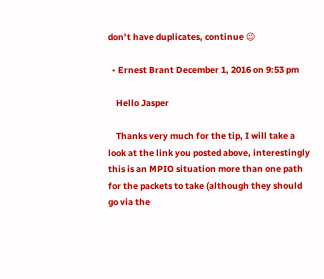don’t have duplicates, continue 😉

  • Ernest Brant December 1, 2016 on 9:53 pm

    Hello Jasper

    Thanks very much for the tip, I will take a look at the link you posted above, interestingly this is an MPIO situation more than one path for the packets to take (although they should go via the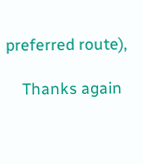preferred route),

    Thanks again